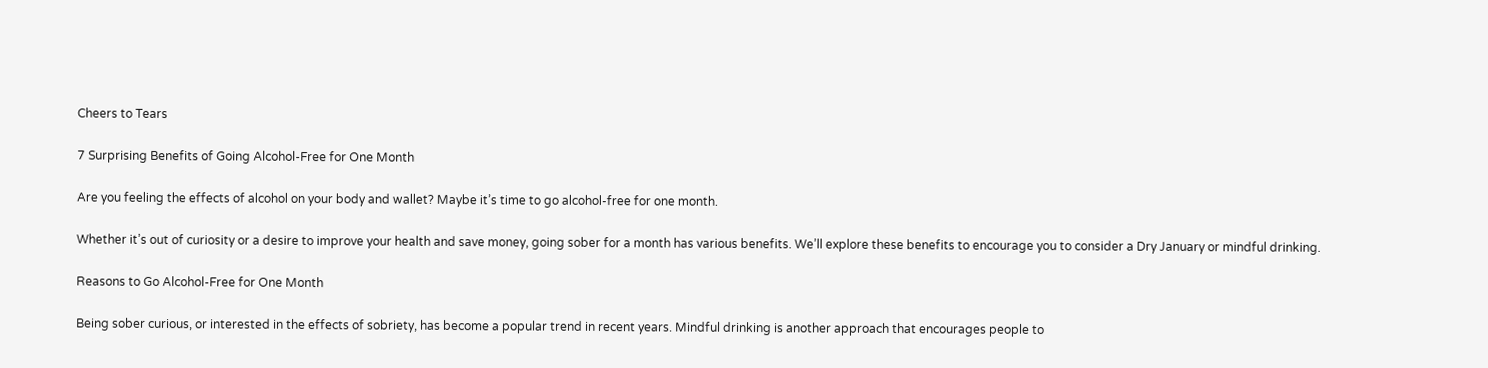Cheers to Tears

7 Surprising Benefits of Going Alcohol-Free for One Month

Are you feeling the effects of alcohol on your body and wallet? Maybe it’s time to go alcohol-free for one month.

Whether it’s out of curiosity or a desire to improve your health and save money, going sober for a month has various benefits. We’ll explore these benefits to encourage you to consider a Dry January or mindful drinking.

Reasons to Go Alcohol-Free for One Month

Being sober curious, or interested in the effects of sobriety, has become a popular trend in recent years. Mindful drinking is another approach that encourages people to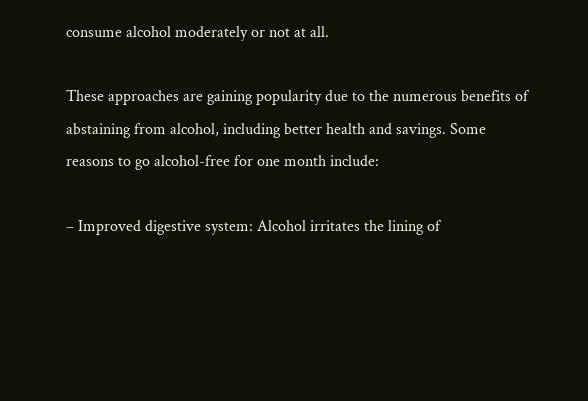consume alcohol moderately or not at all.

These approaches are gaining popularity due to the numerous benefits of abstaining from alcohol, including better health and savings. Some reasons to go alcohol-free for one month include:

– Improved digestive system: Alcohol irritates the lining of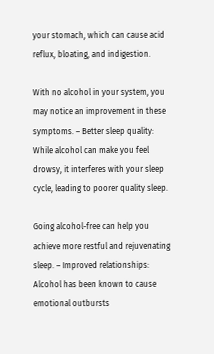your stomach, which can cause acid reflux, bloating, and indigestion.

With no alcohol in your system, you may notice an improvement in these symptoms. – Better sleep quality: While alcohol can make you feel drowsy, it interferes with your sleep cycle, leading to poorer quality sleep.

Going alcohol-free can help you achieve more restful and rejuvenating sleep. – Improved relationships: Alcohol has been known to cause emotional outbursts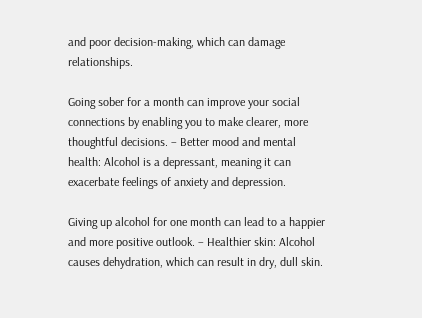and poor decision-making, which can damage relationships.

Going sober for a month can improve your social connections by enabling you to make clearer, more thoughtful decisions. – Better mood and mental health: Alcohol is a depressant, meaning it can exacerbate feelings of anxiety and depression.

Giving up alcohol for one month can lead to a happier and more positive outlook. – Healthier skin: Alcohol causes dehydration, which can result in dry, dull skin.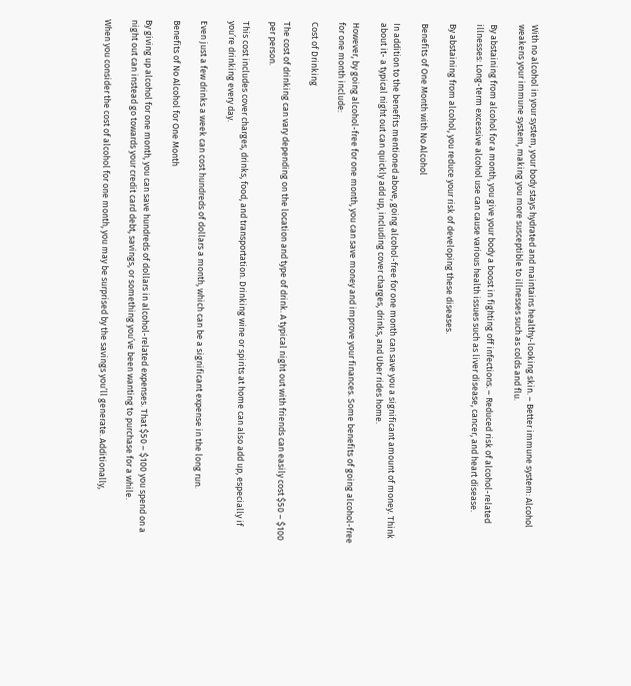With no alcohol in your system, your body stays hydrated and maintains healthy-looking skin. – Better immune system: Alcohol weakens your immune system, making you more susceptible to illnesses such as colds and flu.

By abstaining from alcohol for a month, you give your body a boost in fighting off infections. – Reduced risk of alcohol-related illnesses: Long-term excessive alcohol use can cause various health issues such as liver disease, cancer, and heart disease.

By abstaining from alcohol, you reduce your risk of developing these diseases.

Benefits of One Month with No Alcohol

In addition to the benefits mentioned above, going alcohol-free for one month can save you a significant amount of money. Think about it- a typical night out can quickly add up, including cover charges, drinks, and Uber rides home.

However, by going alcohol-free for one month, you can save money and improve your finances. Some benefits of going alcohol-free for one month include:

Cost of Drinking

The cost of drinking can vary depending on the location and type of drink. A typical night out with friends can easily cost $50 – $100 per person.

This cost includes cover charges, drinks, food, and transportation. Drinking wine or spirits at home can also add up, especially if you’re drinking every day.

Even just a few drinks a week can cost hundreds of dollars a month, which can be a significant expense in the long run.

Benefits of No Alcohol for One Month

By giving up alcohol for one month, you can save hundreds of dollars in alcohol-related expenses. That $50 – $100 you spend on a night out can instead go towards your credit card debt, savings, or something you’ve been wanting to purchase for a while.

When you consider the cost of alcohol for one month, you may be surprised by the savings you’ll generate. Additionally,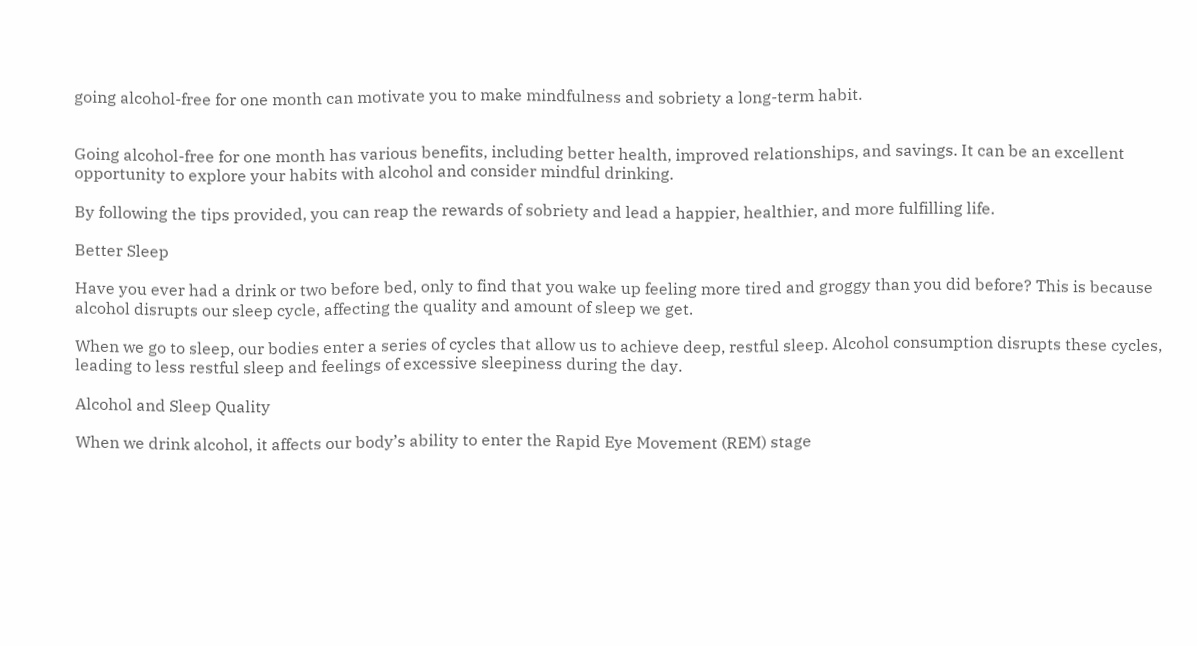going alcohol-free for one month can motivate you to make mindfulness and sobriety a long-term habit.


Going alcohol-free for one month has various benefits, including better health, improved relationships, and savings. It can be an excellent opportunity to explore your habits with alcohol and consider mindful drinking.

By following the tips provided, you can reap the rewards of sobriety and lead a happier, healthier, and more fulfilling life.

Better Sleep

Have you ever had a drink or two before bed, only to find that you wake up feeling more tired and groggy than you did before? This is because alcohol disrupts our sleep cycle, affecting the quality and amount of sleep we get.

When we go to sleep, our bodies enter a series of cycles that allow us to achieve deep, restful sleep. Alcohol consumption disrupts these cycles, leading to less restful sleep and feelings of excessive sleepiness during the day.

Alcohol and Sleep Quality

When we drink alcohol, it affects our body’s ability to enter the Rapid Eye Movement (REM) stage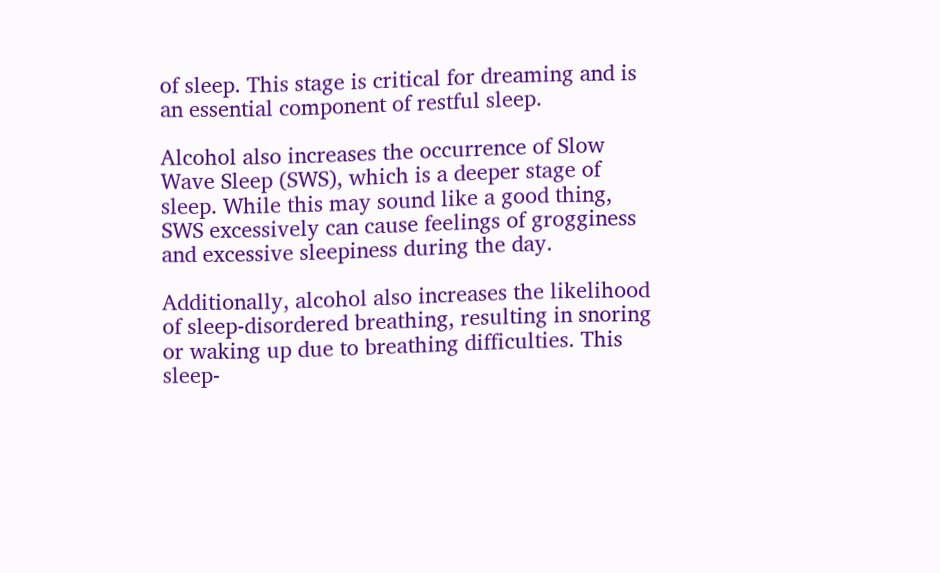of sleep. This stage is critical for dreaming and is an essential component of restful sleep.

Alcohol also increases the occurrence of Slow Wave Sleep (SWS), which is a deeper stage of sleep. While this may sound like a good thing, SWS excessively can cause feelings of grogginess and excessive sleepiness during the day.

Additionally, alcohol also increases the likelihood of sleep-disordered breathing, resulting in snoring or waking up due to breathing difficulties. This sleep-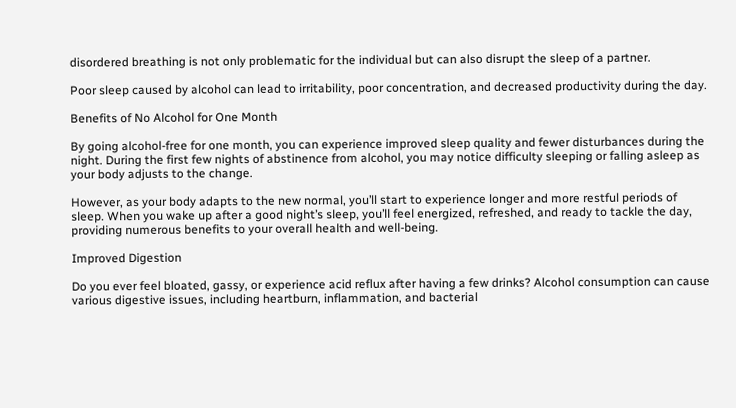disordered breathing is not only problematic for the individual but can also disrupt the sleep of a partner.

Poor sleep caused by alcohol can lead to irritability, poor concentration, and decreased productivity during the day.

Benefits of No Alcohol for One Month

By going alcohol-free for one month, you can experience improved sleep quality and fewer disturbances during the night. During the first few nights of abstinence from alcohol, you may notice difficulty sleeping or falling asleep as your body adjusts to the change.

However, as your body adapts to the new normal, you’ll start to experience longer and more restful periods of sleep. When you wake up after a good night’s sleep, you’ll feel energized, refreshed, and ready to tackle the day, providing numerous benefits to your overall health and well-being.

Improved Digestion

Do you ever feel bloated, gassy, or experience acid reflux after having a few drinks? Alcohol consumption can cause various digestive issues, including heartburn, inflammation, and bacterial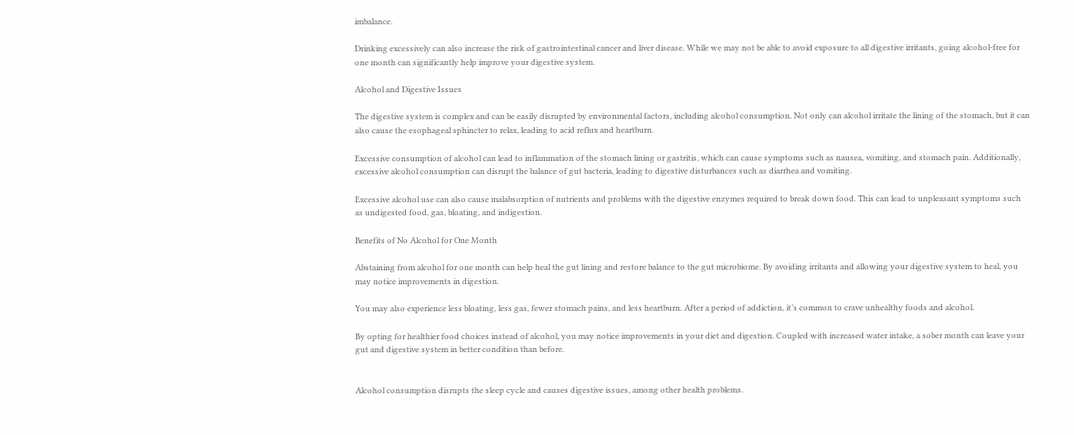imbalance.

Drinking excessively can also increase the risk of gastrointestinal cancer and liver disease. While we may not be able to avoid exposure to all digestive irritants, going alcohol-free for one month can significantly help improve your digestive system.

Alcohol and Digestive Issues

The digestive system is complex and can be easily disrupted by environmental factors, including alcohol consumption. Not only can alcohol irritate the lining of the stomach, but it can also cause the esophageal sphincter to relax, leading to acid reflux and heartburn.

Excessive consumption of alcohol can lead to inflammation of the stomach lining or gastritis, which can cause symptoms such as nausea, vomiting, and stomach pain. Additionally, excessive alcohol consumption can disrupt the balance of gut bacteria, leading to digestive disturbances such as diarrhea and vomiting.

Excessive alcohol use can also cause malabsorption of nutrients and problems with the digestive enzymes required to break down food. This can lead to unpleasant symptoms such as undigested food, gas, bloating, and indigestion.

Benefits of No Alcohol for One Month

Abstaining from alcohol for one month can help heal the gut lining and restore balance to the gut microbiome. By avoiding irritants and allowing your digestive system to heal, you may notice improvements in digestion.

You may also experience less bloating, less gas, fewer stomach pains, and less heartburn. After a period of addiction, it’s common to crave unhealthy foods and alcohol.

By opting for healthier food choices instead of alcohol, you may notice improvements in your diet and digestion. Coupled with increased water intake, a sober month can leave your gut and digestive system in better condition than before.


Alcohol consumption disrupts the sleep cycle and causes digestive issues, among other health problems.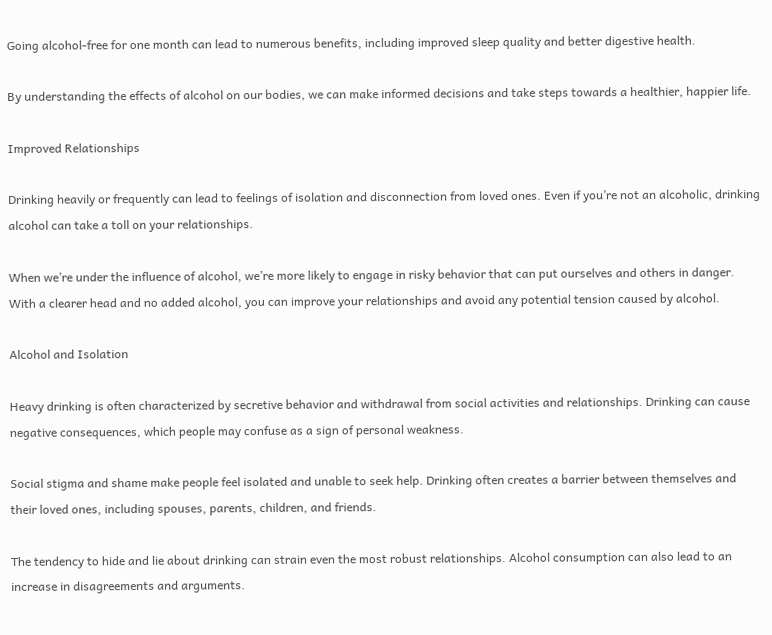Going alcohol-free for one month can lead to numerous benefits, including improved sleep quality and better digestive health.

By understanding the effects of alcohol on our bodies, we can make informed decisions and take steps towards a healthier, happier life.

Improved Relationships

Drinking heavily or frequently can lead to feelings of isolation and disconnection from loved ones. Even if you’re not an alcoholic, drinking alcohol can take a toll on your relationships.

When we’re under the influence of alcohol, we’re more likely to engage in risky behavior that can put ourselves and others in danger. With a clearer head and no added alcohol, you can improve your relationships and avoid any potential tension caused by alcohol.

Alcohol and Isolation

Heavy drinking is often characterized by secretive behavior and withdrawal from social activities and relationships. Drinking can cause negative consequences, which people may confuse as a sign of personal weakness.

Social stigma and shame make people feel isolated and unable to seek help. Drinking often creates a barrier between themselves and their loved ones, including spouses, parents, children, and friends.

The tendency to hide and lie about drinking can strain even the most robust relationships. Alcohol consumption can also lead to an increase in disagreements and arguments.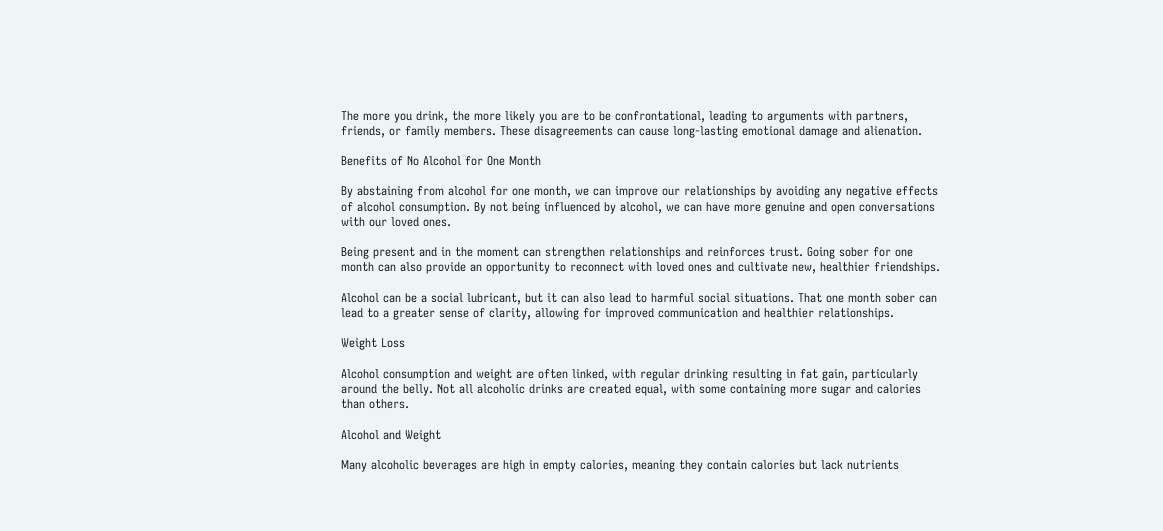The more you drink, the more likely you are to be confrontational, leading to arguments with partners, friends, or family members. These disagreements can cause long-lasting emotional damage and alienation.

Benefits of No Alcohol for One Month

By abstaining from alcohol for one month, we can improve our relationships by avoiding any negative effects of alcohol consumption. By not being influenced by alcohol, we can have more genuine and open conversations with our loved ones.

Being present and in the moment can strengthen relationships and reinforces trust. Going sober for one month can also provide an opportunity to reconnect with loved ones and cultivate new, healthier friendships.

Alcohol can be a social lubricant, but it can also lead to harmful social situations. That one month sober can lead to a greater sense of clarity, allowing for improved communication and healthier relationships.

Weight Loss

Alcohol consumption and weight are often linked, with regular drinking resulting in fat gain, particularly around the belly. Not all alcoholic drinks are created equal, with some containing more sugar and calories than others.

Alcohol and Weight

Many alcoholic beverages are high in empty calories, meaning they contain calories but lack nutrients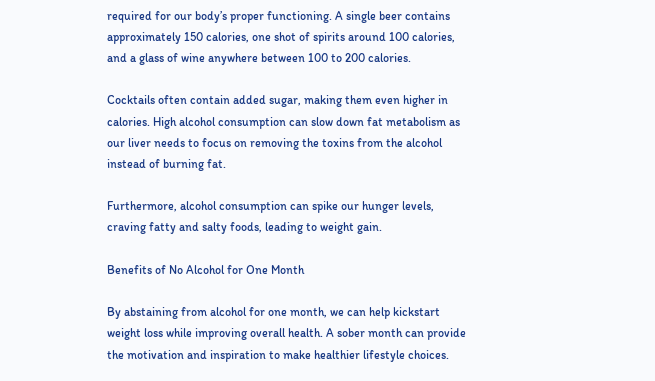required for our body’s proper functioning. A single beer contains approximately 150 calories, one shot of spirits around 100 calories, and a glass of wine anywhere between 100 to 200 calories.

Cocktails often contain added sugar, making them even higher in calories. High alcohol consumption can slow down fat metabolism as our liver needs to focus on removing the toxins from the alcohol instead of burning fat.

Furthermore, alcohol consumption can spike our hunger levels, craving fatty and salty foods, leading to weight gain.

Benefits of No Alcohol for One Month

By abstaining from alcohol for one month, we can help kickstart weight loss while improving overall health. A sober month can provide the motivation and inspiration to make healthier lifestyle choices.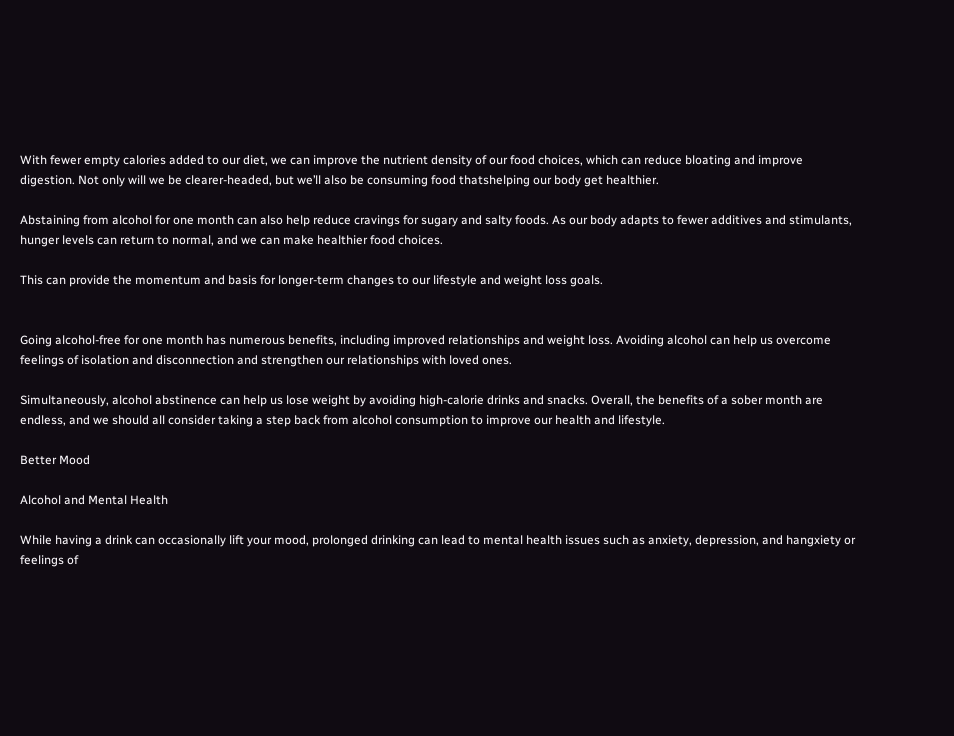With fewer empty calories added to our diet, we can improve the nutrient density of our food choices, which can reduce bloating and improve digestion. Not only will we be clearer-headed, but we’ll also be consuming food thatshelping our body get healthier.

Abstaining from alcohol for one month can also help reduce cravings for sugary and salty foods. As our body adapts to fewer additives and stimulants, hunger levels can return to normal, and we can make healthier food choices.

This can provide the momentum and basis for longer-term changes to our lifestyle and weight loss goals.


Going alcohol-free for one month has numerous benefits, including improved relationships and weight loss. Avoiding alcohol can help us overcome feelings of isolation and disconnection and strengthen our relationships with loved ones.

Simultaneously, alcohol abstinence can help us lose weight by avoiding high-calorie drinks and snacks. Overall, the benefits of a sober month are endless, and we should all consider taking a step back from alcohol consumption to improve our health and lifestyle.

Better Mood

Alcohol and Mental Health

While having a drink can occasionally lift your mood, prolonged drinking can lead to mental health issues such as anxiety, depression, and hangxiety or feelings of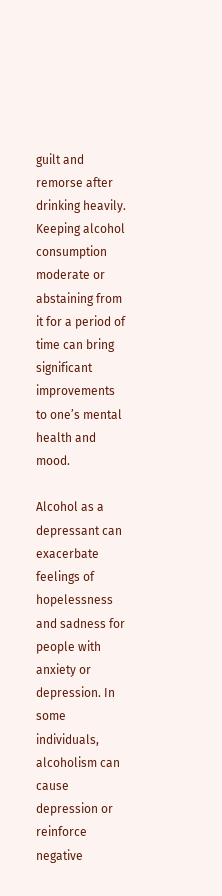guilt and remorse after drinking heavily. Keeping alcohol consumption moderate or abstaining from it for a period of time can bring significant improvements to one’s mental health and mood.

Alcohol as a depressant can exacerbate feelings of hopelessness and sadness for people with anxiety or depression. In some individuals, alcoholism can cause depression or reinforce negative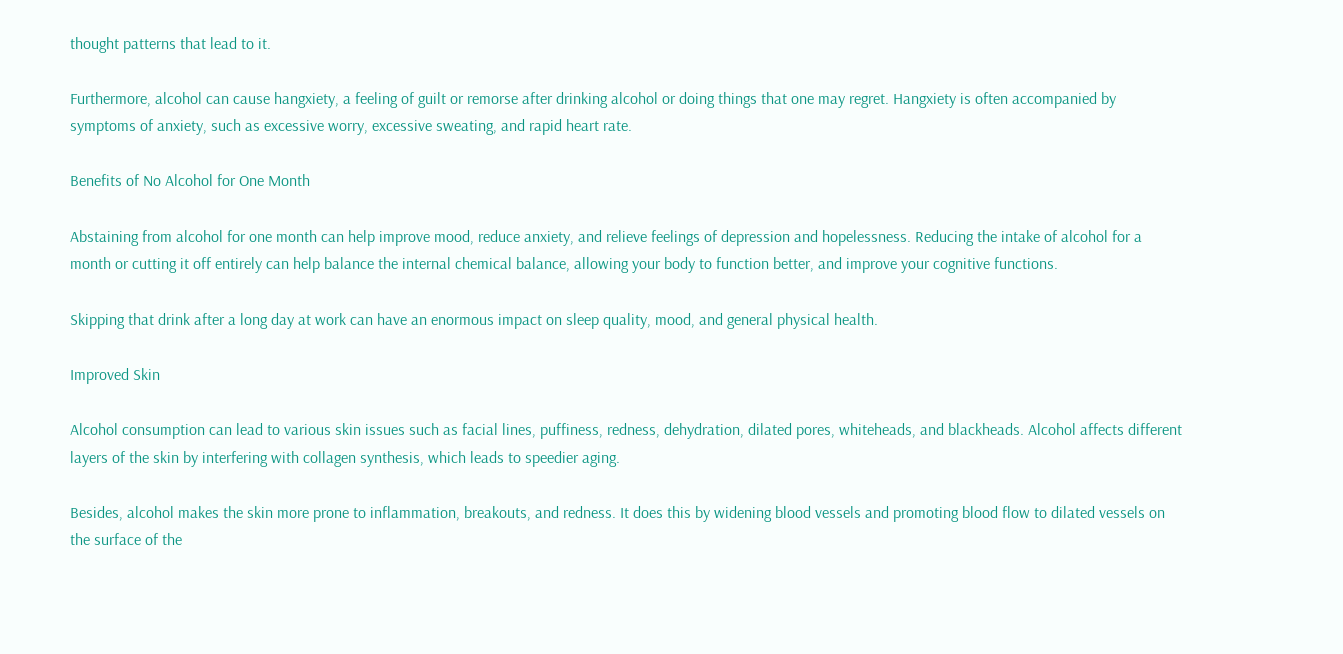thought patterns that lead to it.

Furthermore, alcohol can cause hangxiety, a feeling of guilt or remorse after drinking alcohol or doing things that one may regret. Hangxiety is often accompanied by symptoms of anxiety, such as excessive worry, excessive sweating, and rapid heart rate.

Benefits of No Alcohol for One Month

Abstaining from alcohol for one month can help improve mood, reduce anxiety, and relieve feelings of depression and hopelessness. Reducing the intake of alcohol for a month or cutting it off entirely can help balance the internal chemical balance, allowing your body to function better, and improve your cognitive functions.

Skipping that drink after a long day at work can have an enormous impact on sleep quality, mood, and general physical health.

Improved Skin

Alcohol consumption can lead to various skin issues such as facial lines, puffiness, redness, dehydration, dilated pores, whiteheads, and blackheads. Alcohol affects different layers of the skin by interfering with collagen synthesis, which leads to speedier aging.

Besides, alcohol makes the skin more prone to inflammation, breakouts, and redness. It does this by widening blood vessels and promoting blood flow to dilated vessels on the surface of the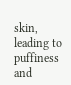skin, leading to puffiness and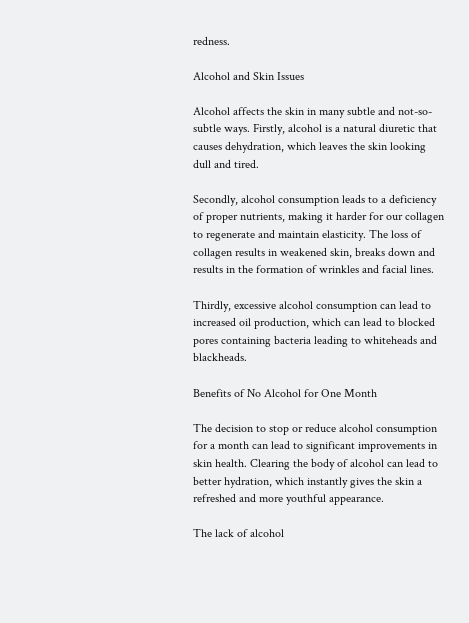redness.

Alcohol and Skin Issues

Alcohol affects the skin in many subtle and not-so-subtle ways. Firstly, alcohol is a natural diuretic that causes dehydration, which leaves the skin looking dull and tired.

Secondly, alcohol consumption leads to a deficiency of proper nutrients, making it harder for our collagen to regenerate and maintain elasticity. The loss of collagen results in weakened skin, breaks down and results in the formation of wrinkles and facial lines.

Thirdly, excessive alcohol consumption can lead to increased oil production, which can lead to blocked pores containing bacteria leading to whiteheads and blackheads.

Benefits of No Alcohol for One Month

The decision to stop or reduce alcohol consumption for a month can lead to significant improvements in skin health. Clearing the body of alcohol can lead to better hydration, which instantly gives the skin a refreshed and more youthful appearance.

The lack of alcohol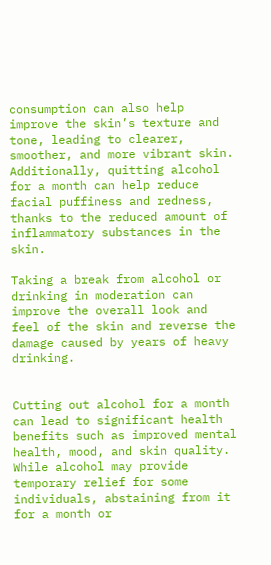consumption can also help improve the skin’s texture and tone, leading to clearer, smoother, and more vibrant skin. Additionally, quitting alcohol for a month can help reduce facial puffiness and redness, thanks to the reduced amount of inflammatory substances in the skin.

Taking a break from alcohol or drinking in moderation can improve the overall look and feel of the skin and reverse the damage caused by years of heavy drinking.


Cutting out alcohol for a month can lead to significant health benefits such as improved mental health, mood, and skin quality. While alcohol may provide temporary relief for some individuals, abstaining from it for a month or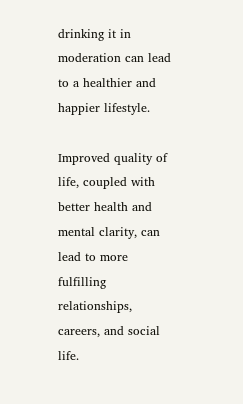drinking it in moderation can lead to a healthier and happier lifestyle.

Improved quality of life, coupled with better health and mental clarity, can lead to more fulfilling relationships, careers, and social life.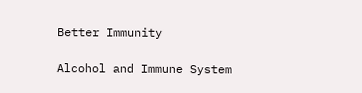Better Immunity

Alcohol and Immune System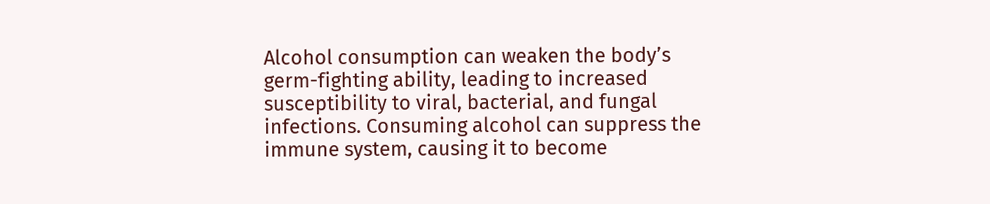Alcohol consumption can weaken the body’s germ-fighting ability, leading to increased susceptibility to viral, bacterial, and fungal infections. Consuming alcohol can suppress the immune system, causing it to become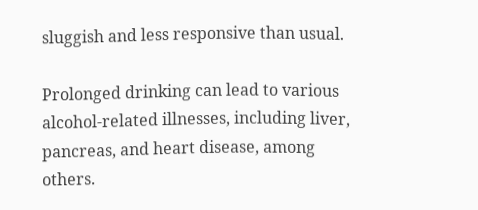sluggish and less responsive than usual.

Prolonged drinking can lead to various alcohol-related illnesses, including liver, pancreas, and heart disease, among others.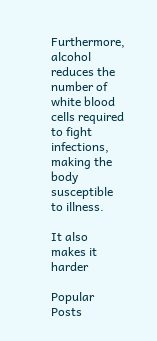Furthermore, alcohol reduces the number of white blood cells required to fight infections, making the body susceptible to illness.

It also makes it harder

Popular Posts